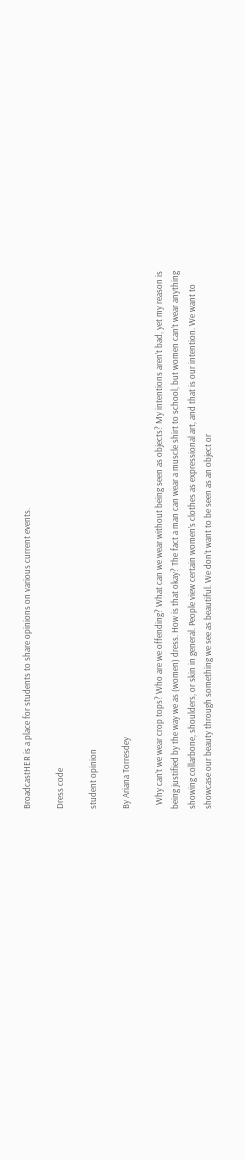BroadcastHER is a place for students to share opinions on various current events.

Dress code

student opinion

By Ariana Torresdey

  Why can’t we wear crop tops? Who are we offending? What can we wear without being seen as objects? My intentions aren’t bad, yet my reason is being justified by the way we as (women) dress. How is that okay? The fact a man can wear a muscle shirt to school, but women can’t wear anything showing collarbone, shoulders, or skin in general. People view certain women’s clothes as expressional art, and that is our intention. We want to showcase our beauty through something we see as beautiful. We don’t want to be seen as an object or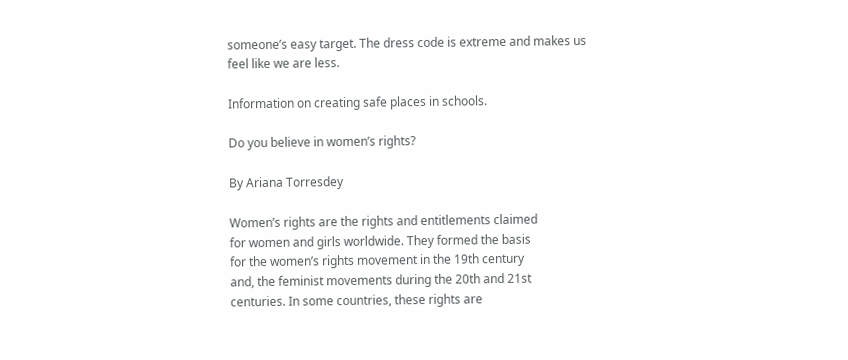someone’s easy target. The dress code is extreme and makes us feel like we are less.

Information on creating safe places in schools.

Do you believe in women’s rights?

By Ariana Torresdey

Women’s rights are the rights and entitlements claimed
for women and girls worldwide. They formed the basis
for the women’s rights movement in the 19th century
and, the feminist movements during the 20th and 21st
centuries. In some countries, these rights are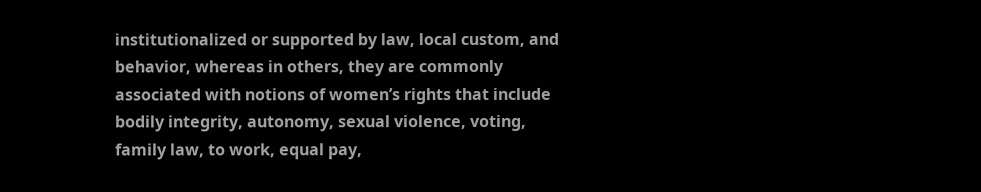institutionalized or supported by law, local custom, and
behavior, whereas in others, they are commonly
associated with notions of women’s rights that include
bodily integrity, autonomy, sexual violence, voting,
family law, to work, equal pay,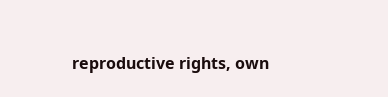reproductive rights, own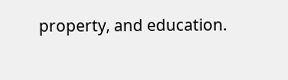property, and education.